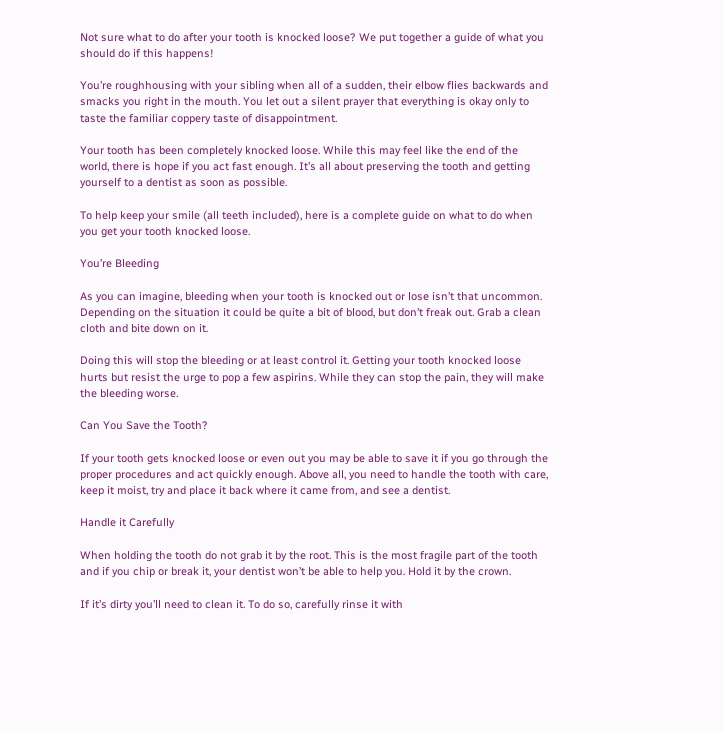Not sure what to do after your tooth is knocked loose? We put together a guide of what you should do if this happens!

You’re roughhousing with your sibling when all of a sudden, their elbow flies backwards and smacks you right in the mouth. You let out a silent prayer that everything is okay only to taste the familiar coppery taste of disappointment.

Your tooth has been completely knocked loose. While this may feel like the end of the world, there is hope if you act fast enough. It’s all about preserving the tooth and getting yourself to a dentist as soon as possible.

To help keep your smile (all teeth included), here is a complete guide on what to do when you get your tooth knocked loose.

You’re Bleeding

As you can imagine, bleeding when your tooth is knocked out or lose isn’t that uncommon. Depending on the situation it could be quite a bit of blood, but don’t freak out. Grab a clean cloth and bite down on it.

Doing this will stop the bleeding or at least control it. Getting your tooth knocked loose hurts but resist the urge to pop a few aspirins. While they can stop the pain, they will make the bleeding worse.

Can You Save the Tooth?

If your tooth gets knocked loose or even out you may be able to save it if you go through the proper procedures and act quickly enough. Above all, you need to handle the tooth with care, keep it moist, try and place it back where it came from, and see a dentist.

Handle it Carefully

When holding the tooth do not grab it by the root. This is the most fragile part of the tooth and if you chip or break it, your dentist won’t be able to help you. Hold it by the crown.

If it’s dirty you’ll need to clean it. To do so, carefully rinse it with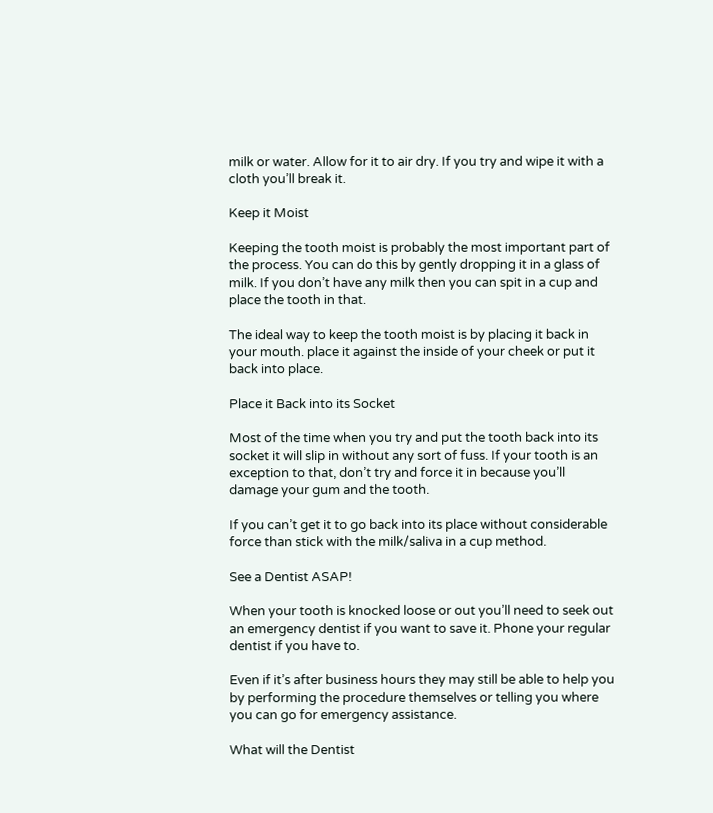milk or water. Allow for it to air dry. If you try and wipe it with a cloth you’ll break it.

Keep it Moist

Keeping the tooth moist is probably the most important part of the process. You can do this by gently dropping it in a glass of milk. If you don’t have any milk then you can spit in a cup and place the tooth in that.

The ideal way to keep the tooth moist is by placing it back in your mouth. place it against the inside of your cheek or put it back into place.

Place it Back into its Socket

Most of the time when you try and put the tooth back into its socket it will slip in without any sort of fuss. If your tooth is an exception to that, don’t try and force it in because you’ll damage your gum and the tooth.

If you can’t get it to go back into its place without considerable force than stick with the milk/saliva in a cup method.

See a Dentist ASAP!

When your tooth is knocked loose or out you’ll need to seek out an emergency dentist if you want to save it. Phone your regular dentist if you have to.

Even if it’s after business hours they may still be able to help you by performing the procedure themselves or telling you where you can go for emergency assistance.

What will the Dentist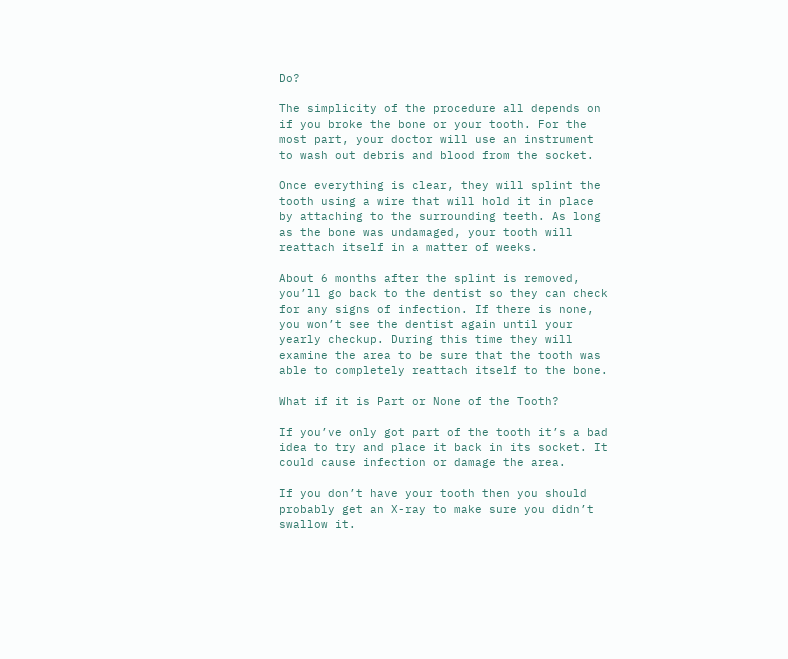Do?

The simplicity of the procedure all depends on if you broke the bone or your tooth. For the most part, your doctor will use an instrument to wash out debris and blood from the socket.

Once everything is clear, they will splint the tooth using a wire that will hold it in place by attaching to the surrounding teeth. As long as the bone was undamaged, your tooth will reattach itself in a matter of weeks.

About 6 months after the splint is removed, you’ll go back to the dentist so they can check for any signs of infection. If there is none, you won’t see the dentist again until your yearly checkup. During this time they will examine the area to be sure that the tooth was able to completely reattach itself to the bone.

What if it is Part or None of the Tooth?

If you’ve only got part of the tooth it’s a bad idea to try and place it back in its socket. It could cause infection or damage the area.

If you don’t have your tooth then you should probably get an X-ray to make sure you didn’t swallow it.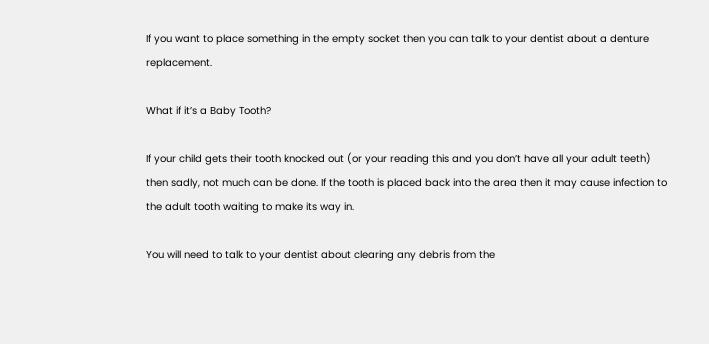If you want to place something in the empty socket then you can talk to your dentist about a denture replacement.

What if it’s a Baby Tooth?

If your child gets their tooth knocked out (or your reading this and you don’t have all your adult teeth) then sadly, not much can be done. If the tooth is placed back into the area then it may cause infection to the adult tooth waiting to make its way in.

You will need to talk to your dentist about clearing any debris from the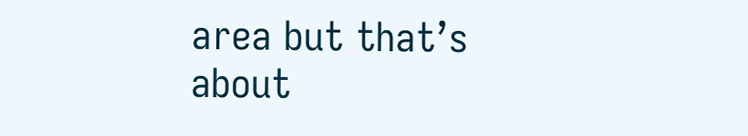area but that’s about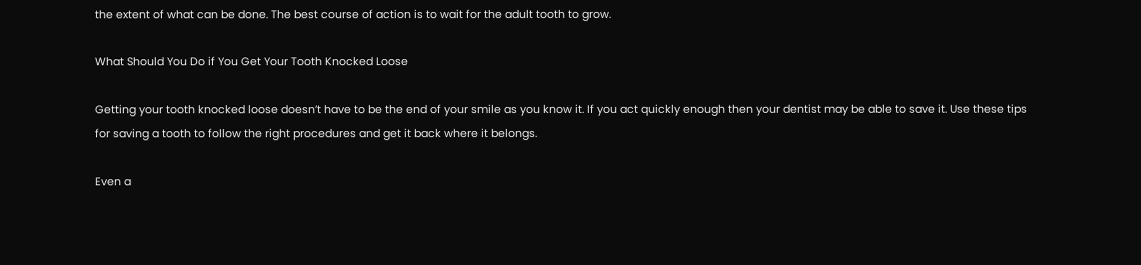the extent of what can be done. The best course of action is to wait for the adult tooth to grow.

What Should You Do if You Get Your Tooth Knocked Loose

Getting your tooth knocked loose doesn’t have to be the end of your smile as you know it. If you act quickly enough then your dentist may be able to save it. Use these tips for saving a tooth to follow the right procedures and get it back where it belongs.

Even a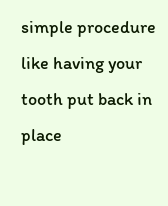simple procedure like having your tooth put back in place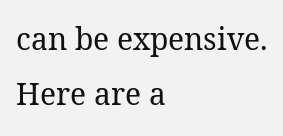can be expensive. Here are a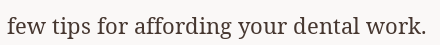few tips for affording your dental work.